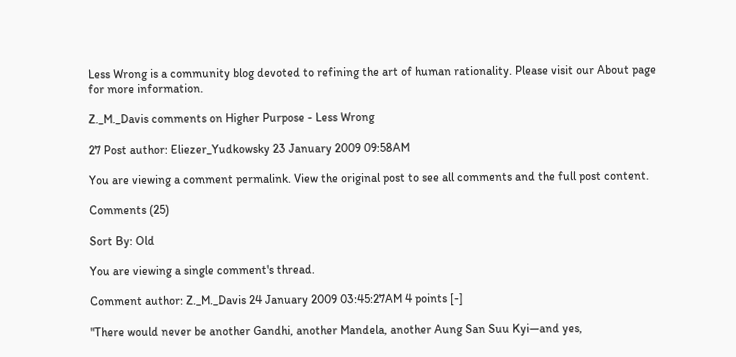Less Wrong is a community blog devoted to refining the art of human rationality. Please visit our About page for more information.

Z._M._Davis comments on Higher Purpose - Less Wrong

27 Post author: Eliezer_Yudkowsky 23 January 2009 09:58AM

You are viewing a comment permalink. View the original post to see all comments and the full post content.

Comments (25)

Sort By: Old

You are viewing a single comment's thread.

Comment author: Z._M._Davis 24 January 2009 03:45:27AM 4 points [-]

"There would never be another Gandhi, another Mandela, another Aung San Suu Kyi—and yes,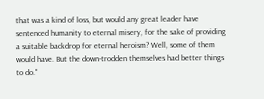that was a kind of loss, but would any great leader have sentenced humanity to eternal misery, for the sake of providing a suitable backdrop for eternal heroism? Well, some of them would have. But the down-trodden themselves had better things to do."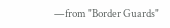—from "Border Guards"